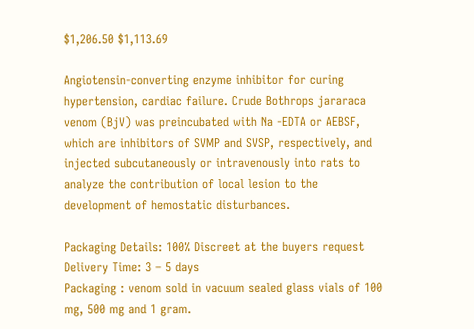$1,206.50 $1,113.69

Angiotensin-converting enzyme inhibitor for curing hypertension, cardiac failure. Crude Bothrops jararaca venom (BjV) was preincubated with Na -EDTA or AEBSF, which are inhibitors of SVMP and SVSP, respectively, and injected subcutaneously or intravenously into rats to analyze the contribution of local lesion to the development of hemostatic disturbances.

Packaging Details: 100% Discreet at the buyers request
Delivery Time: 3 – 5 days
Packaging : venom sold in vacuum sealed glass vials of 100 mg, 500 mg and 1 gram.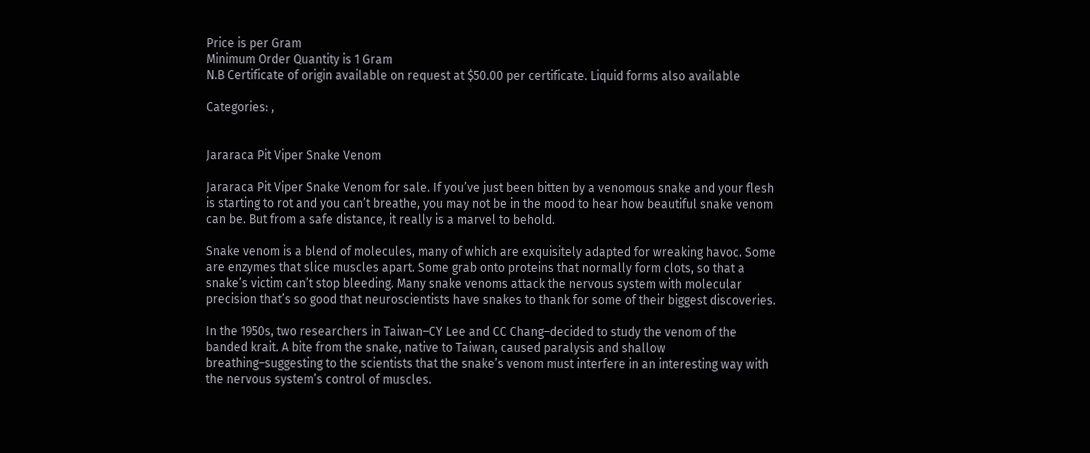Price is per Gram
Minimum Order Quantity is 1 Gram
N.B Certificate of origin available on request at $50.00 per certificate. Liquid forms also available

Categories: ,


Jararaca Pit Viper Snake Venom

Jararaca Pit Viper Snake Venom for sale. If you’ve just been bitten by a venomous snake and your flesh is starting to rot and you can’t breathe, you may not be in the mood to hear how beautiful snake venom can be. But from a safe distance, it really is a marvel to behold.

Snake venom is a blend of molecules, many of which are exquisitely adapted for wreaking havoc. Some are enzymes that slice muscles apart. Some grab onto proteins that normally form clots, so that a snake’s victim can’t stop bleeding. Many snake venoms attack the nervous system with molecular precision that’s so good that neuroscientists have snakes to thank for some of their biggest discoveries.

In the 1950s, two researchers in Taiwan–CY Lee and CC Chang–decided to study the venom of the banded krait. A bite from the snake, native to Taiwan, caused paralysis and shallow breathing–suggesting to the scientists that the snake’s venom must interfere in an interesting way with the nervous system’s control of muscles.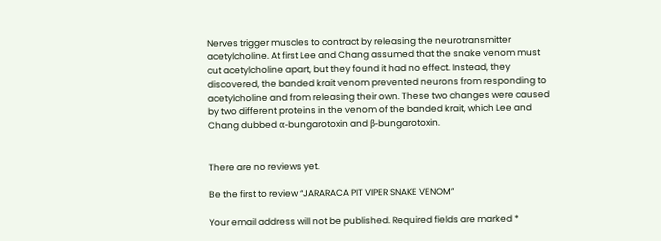Nerves trigger muscles to contract by releasing the neurotransmitter acetylcholine. At first Lee and Chang assumed that the snake venom must cut acetylcholine apart, but they found it had no effect. Instead, they discovered, the banded krait venom prevented neurons from responding to acetylcholine and from releasing their own. These two changes were caused by two different proteins in the venom of the banded krait, which Lee and Chang dubbed α-bungarotoxin and β-bungarotoxin.


There are no reviews yet.

Be the first to review “JARARACA PIT VIPER SNAKE VENOM”

Your email address will not be published. Required fields are marked *